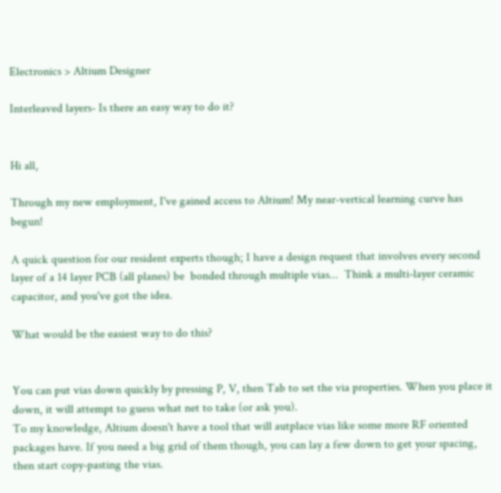Electronics > Altium Designer

Interleaved layers- Is there an easy way to do it?


Hi all,

Through my new employment, I've gained access to Altium! My near-vertical learning curve has begun!

A quick question for our resident experts though; I have a design request that involves every second layer of a 14 layer PCB (all planes) be  bonded through multiple vias...  Think a multi-layer ceramic capacitor, and you've got the idea.

What would be the easiest way to do this?


You can put vias down quickly by pressing P, V, then Tab to set the via properties. When you place it down, it will attempt to guess what net to take (or ask you).
To my knowledge, Altium doesn't have a tool that will autplace vias like some more RF oriented packages have. If you need a big grid of them though, you can lay a few down to get your spacing, then start copy-pasting the vias.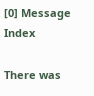[0] Message Index

There was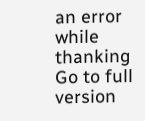an error while thanking
Go to full version